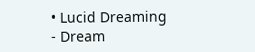• Lucid Dreaming - Dream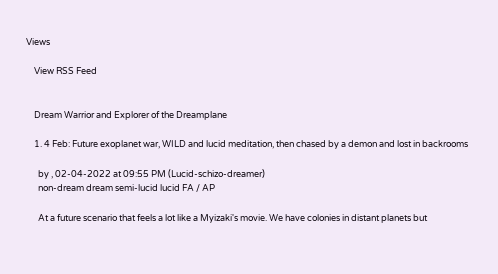Views

    View RSS Feed


    Dream Warrior and Explorer of the Dreamplane

    1. 4 Feb: Future exoplanet war, WILD and lucid meditation, then chased by a demon and lost in backrooms

      by , 02-04-2022 at 09:55 PM (Lucid-schizo-dreamer)
      non-dream dream semi-lucid lucid FA / AP

      At a future scenario that feels a lot like a Myizaki's movie. We have colonies in distant planets but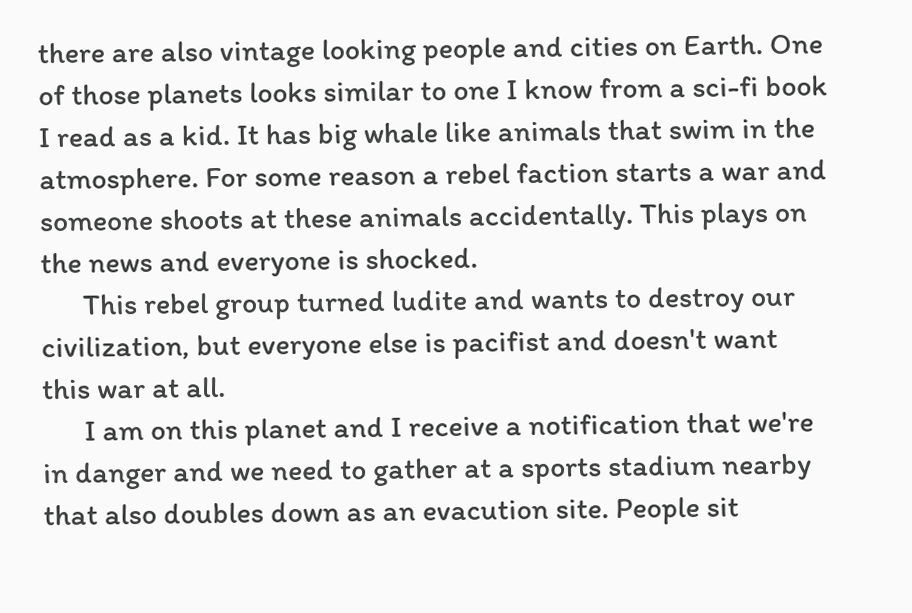there are also vintage looking people and cities on Earth. One of those planets looks similar to one I know from a sci-fi book I read as a kid. It has big whale like animals that swim in the atmosphere. For some reason a rebel faction starts a war and someone shoots at these animals accidentally. This plays on the news and everyone is shocked.
      This rebel group turned ludite and wants to destroy our civilization, but everyone else is pacifist and doesn't want this war at all.
      I am on this planet and I receive a notification that we're in danger and we need to gather at a sports stadium nearby that also doubles down as an evacution site. People sit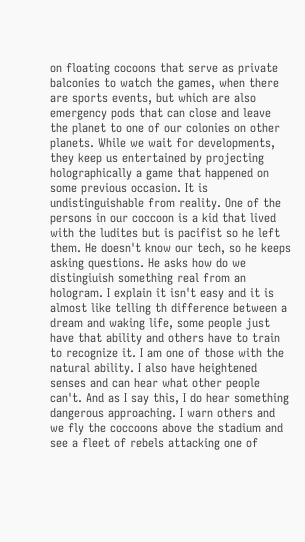on floating cocoons that serve as private balconies to watch the games, when there are sports events, but which are also emergency pods that can close and leave the planet to one of our colonies on other planets. While we wait for developments, they keep us entertained by projecting holographically a game that happened on some previous occasion. It is undistinguishable from reality. One of the persons in our coccoon is a kid that lived with the ludites but is pacifist so he left them. He doesn't know our tech, so he keeps asking questions. He asks how do we distingiuish something real from an hologram. I explain it isn't easy and it is almost like telling th difference between a dream and waking life, some people just have that ability and others have to train to recognize it. I am one of those with the natural ability. I also have heightened senses and can hear what other people can't. And as I say this, I do hear something dangerous approaching. I warn others and we fly the coccoons above the stadium and see a fleet of rebels attacking one of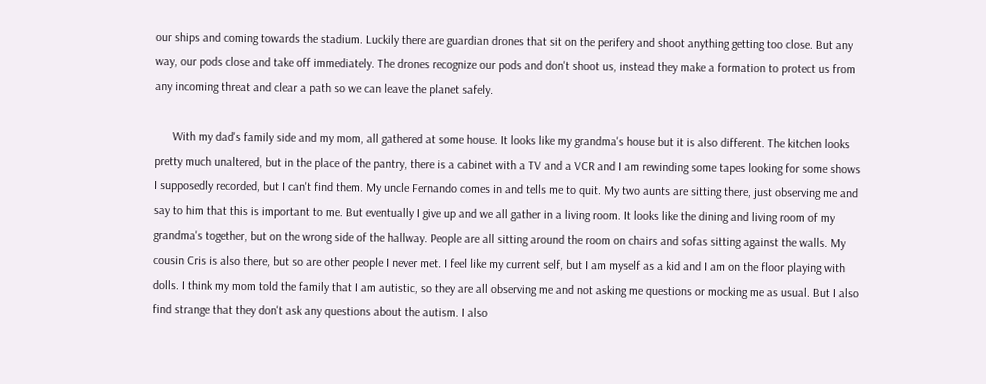our ships and coming towards the stadium. Luckily there are guardian drones that sit on the perifery and shoot anything getting too close. But any way, our pods close and take off immediately. The drones recognize our pods and don't shoot us, instead they make a formation to protect us from any incoming threat and clear a path so we can leave the planet safely.

      With my dad's family side and my mom, all gathered at some house. It looks like my grandma's house but it is also different. The kitchen looks pretty much unaltered, but in the place of the pantry, there is a cabinet with a TV and a VCR and I am rewinding some tapes looking for some shows I supposedly recorded, but I can't find them. My uncle Fernando comes in and tells me to quit. My two aunts are sitting there, just observing me and say to him that this is important to me. But eventually I give up and we all gather in a living room. It looks like the dining and living room of my grandma's together, but on the wrong side of the hallway. People are all sitting around the room on chairs and sofas sitting against the walls. My cousin Cris is also there, but so are other people I never met. I feel like my current self, but I am myself as a kid and I am on the floor playing with dolls. I think my mom told the family that I am autistic, so they are all observing me and not asking me questions or mocking me as usual. But I also find strange that they don't ask any questions about the autism. I also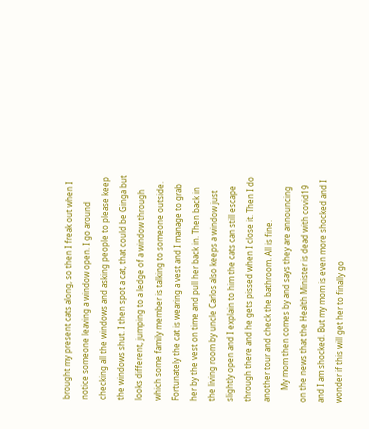brought my present cats along, so then I freak out when I notice someone leaving a window open. I go around checking all the windows and asking people to please keep the windows shut. I then spot a cat, that could be Ginga but looks different, jumping to a ledge of a window through which some family member is talking to someone outside. Fortunately the cat is wearing a vest and I manage to grab her by the vest on time and pull her back in. Then back in the living room by uncle Carlos also keeps a window just slightly open and I explain to him the cats can still escape through there and he gets pissed when I close it. Then I do another tour and check the bathroom. All is fine.
      My mom then comes by and says they are announcing on the news that the Health Minister is dead with covid19 and I am shocked. But my mom is even more shocked and I wonder if this will get her to finally go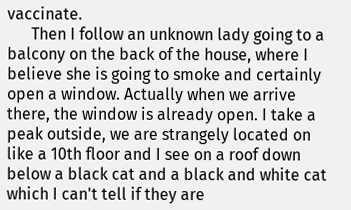vaccinate.
      Then I follow an unknown lady going to a balcony on the back of the house, where I believe she is going to smoke and certainly open a window. Actually when we arrive there, the window is already open. I take a peak outside, we are strangely located on like a 10th floor and I see on a roof down below a black cat and a black and white cat which I can't tell if they are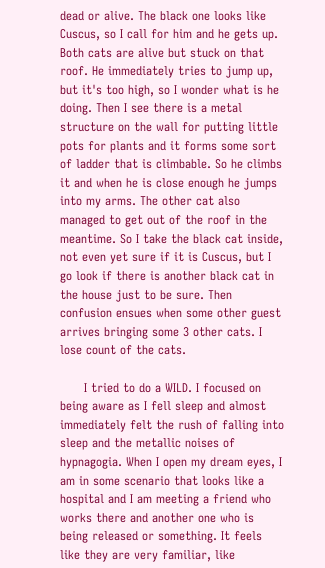dead or alive. The black one looks like Cuscus, so I call for him and he gets up. Both cats are alive but stuck on that roof. He immediately tries to jump up, but it's too high, so I wonder what is he doing. Then I see there is a metal structure on the wall for putting little pots for plants and it forms some sort of ladder that is climbable. So he climbs it and when he is close enough he jumps into my arms. The other cat also managed to get out of the roof in the meantime. So I take the black cat inside, not even yet sure if it is Cuscus, but I go look if there is another black cat in the house just to be sure. Then confusion ensues when some other guest arrives bringing some 3 other cats. I lose count of the cats.

      I tried to do a WILD. I focused on being aware as I fell sleep and almost immediately felt the rush of falling into sleep and the metallic noises of hypnagogia. When I open my dream eyes, I am in some scenario that looks like a hospital and I am meeting a friend who works there and another one who is being released or something. It feels like they are very familiar, like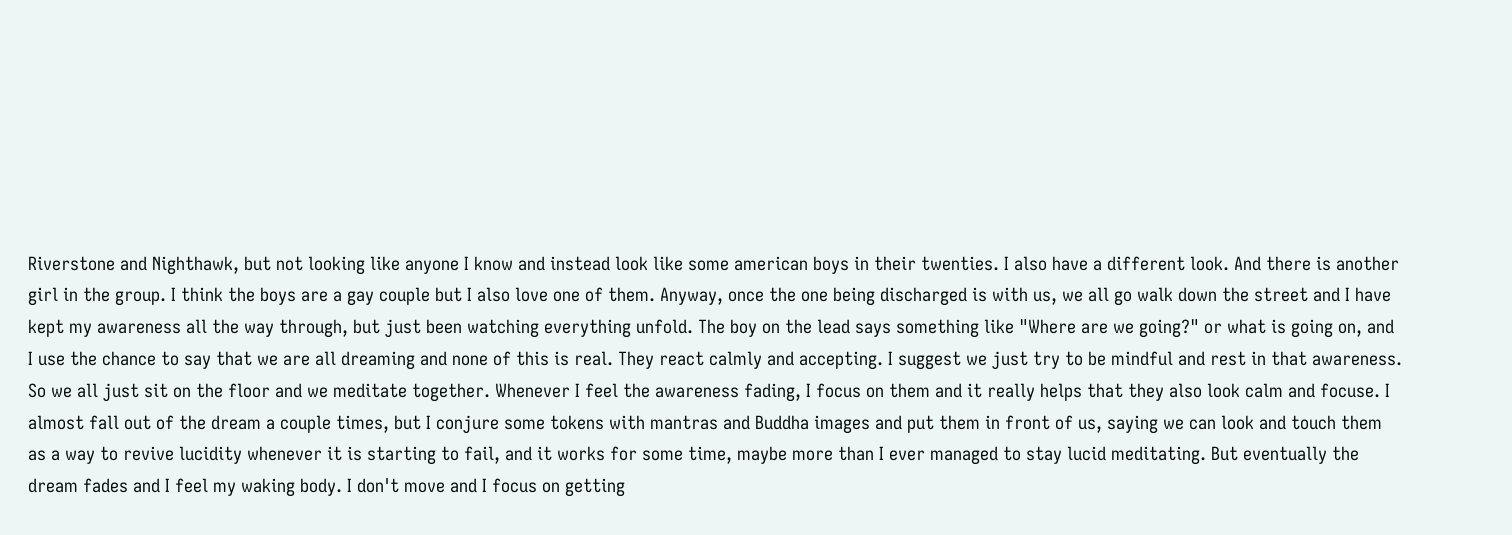Riverstone and Nighthawk, but not looking like anyone I know and instead look like some american boys in their twenties. I also have a different look. And there is another girl in the group. I think the boys are a gay couple but I also love one of them. Anyway, once the one being discharged is with us, we all go walk down the street and I have kept my awareness all the way through, but just been watching everything unfold. The boy on the lead says something like "Where are we going?" or what is going on, and I use the chance to say that we are all dreaming and none of this is real. They react calmly and accepting. I suggest we just try to be mindful and rest in that awareness. So we all just sit on the floor and we meditate together. Whenever I feel the awareness fading, I focus on them and it really helps that they also look calm and focuse. I almost fall out of the dream a couple times, but I conjure some tokens with mantras and Buddha images and put them in front of us, saying we can look and touch them as a way to revive lucidity whenever it is starting to fail, and it works for some time, maybe more than I ever managed to stay lucid meditating. But eventually the dream fades and I feel my waking body. I don't move and I focus on getting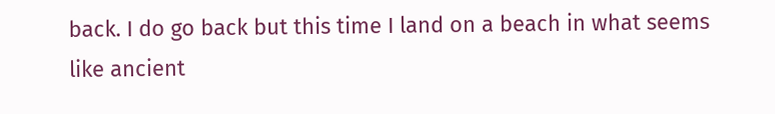back. I do go back but this time I land on a beach in what seems like ancient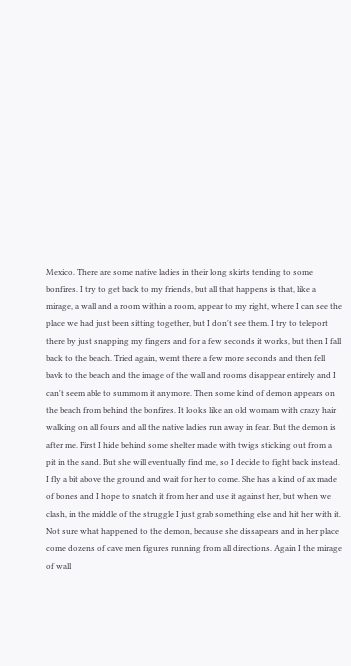Mexico. There are some native ladies in their long skirts tending to some bonfires. I try to get back to my friends, but all that happens is that, like a mirage, a wall and a room within a room, appear to my right, where I can see the place we had just been sitting together, but I don't see them. I try to teleport there by just snapping my fingers and for a few seconds it works, but then I fall back to the beach. Tried again, wemt there a few more seconds and then fell bavk to the beach and the image of the wall and rooms disappear entirely and I can't seem able to summom it anymore. Then some kind of demon appears on the beach from behind the bonfires. It looks like an old womam with crazy hair walking on all fours and all the native ladies run away in fear. But the demon is after me. First I hide behind some shelter made with twigs sticking out from a pit in the sand. But she will eventually find me, so I decide to fight back instead. I fly a bit above the ground and wait for her to come. She has a kind of ax made of bones and I hope to snatch it from her and use it against her, but when we clash, in the middle of the struggle I just grab something else and hit her with it. Not sure what happened to the demon, because she dissapears and in her place come dozens of cave men figures running from all directions. Again I the mirage of wall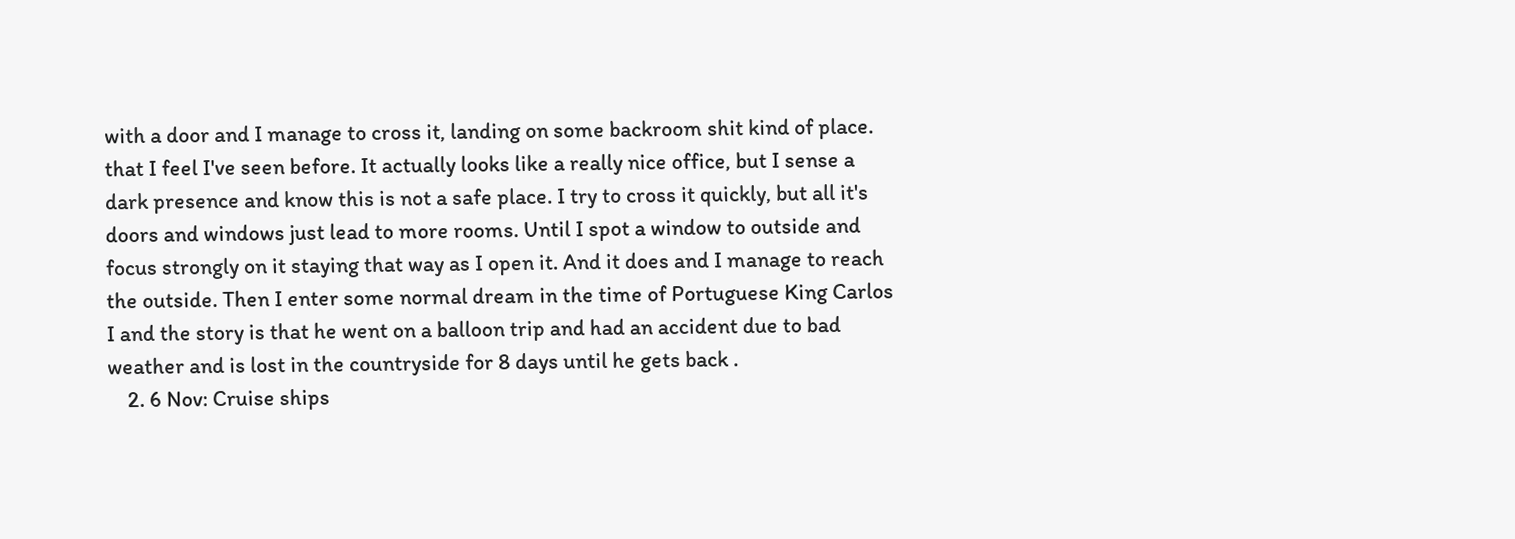with a door and I manage to cross it, landing on some backroom shit kind of place. that I feel I've seen before. It actually looks like a really nice office, but I sense a dark presence and know this is not a safe place. I try to cross it quickly, but all it's doors and windows just lead to more rooms. Until I spot a window to outside and focus strongly on it staying that way as I open it. And it does and I manage to reach the outside. Then I enter some normal dream in the time of Portuguese King Carlos I and the story is that he went on a balloon trip and had an accident due to bad weather and is lost in the countryside for 8 days until he gets back .
    2. 6 Nov: Cruise ships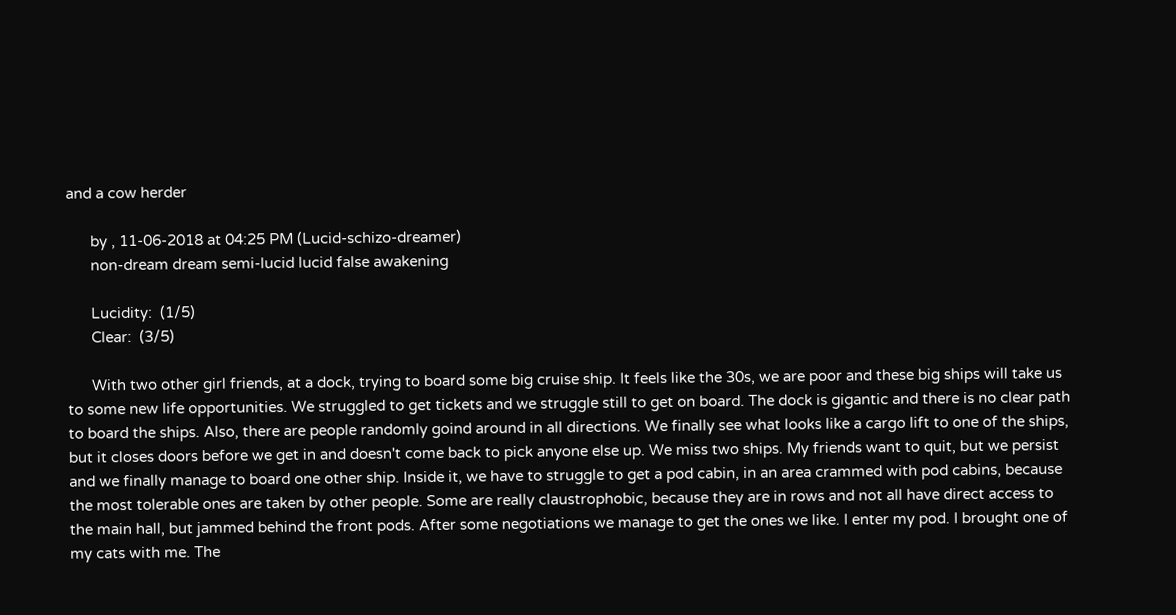and a cow herder

      by , 11-06-2018 at 04:25 PM (Lucid-schizo-dreamer)
      non-dream dream semi-lucid lucid false awakening

      Lucidity:  (1/5)
      Clear:  (3/5)

      With two other girl friends, at a dock, trying to board some big cruise ship. It feels like the 30s, we are poor and these big ships will take us to some new life opportunities. We struggled to get tickets and we struggle still to get on board. The dock is gigantic and there is no clear path to board the ships. Also, there are people randomly goind around in all directions. We finally see what looks like a cargo lift to one of the ships, but it closes doors before we get in and doesn't come back to pick anyone else up. We miss two ships. My friends want to quit, but we persist and we finally manage to board one other ship. Inside it, we have to struggle to get a pod cabin, in an area crammed with pod cabins, because the most tolerable ones are taken by other people. Some are really claustrophobic, because they are in rows and not all have direct access to the main hall, but jammed behind the front pods. After some negotiations we manage to get the ones we like. I enter my pod. I brought one of my cats with me. The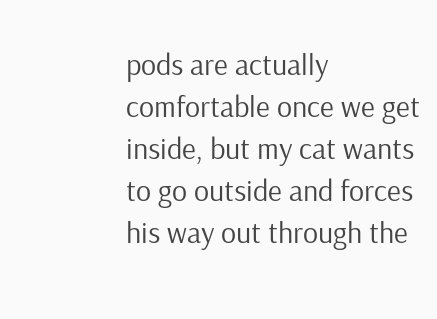pods are actually comfortable once we get inside, but my cat wants to go outside and forces his way out through the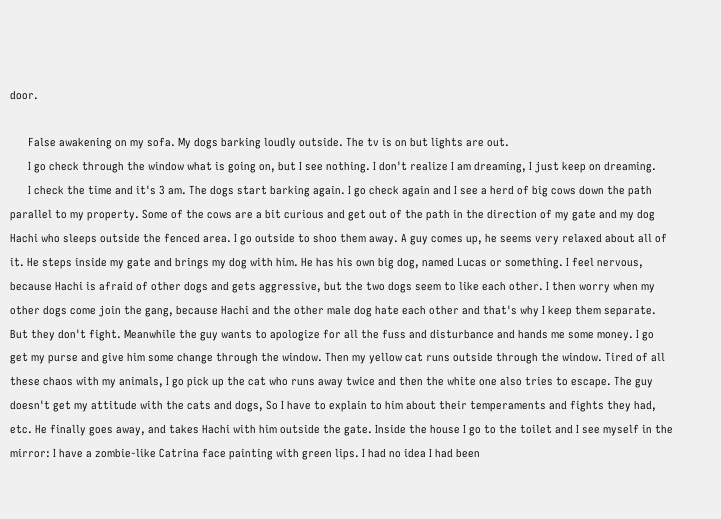door.

      False awakening on my sofa. My dogs barking loudly outside. The tv is on but lights are out.
      I go check through the window what is going on, but I see nothing. I don't realize I am dreaming, I just keep on dreaming.
      I check the time and it's 3 am. The dogs start barking again. I go check again and I see a herd of big cows down the path parallel to my property. Some of the cows are a bit curious and get out of the path in the direction of my gate and my dog Hachi who sleeps outside the fenced area. I go outside to shoo them away. A guy comes up, he seems very relaxed about all of it. He steps inside my gate and brings my dog with him. He has his own big dog, named Lucas or something. I feel nervous, because Hachi is afraid of other dogs and gets aggressive, but the two dogs seem to like each other. I then worry when my other dogs come join the gang, because Hachi and the other male dog hate each other and that's why I keep them separate. But they don't fight. Meanwhile the guy wants to apologize for all the fuss and disturbance and hands me some money. I go get my purse and give him some change through the window. Then my yellow cat runs outside through the window. Tired of all these chaos with my animals, I go pick up the cat who runs away twice and then the white one also tries to escape. The guy doesn't get my attitude with the cats and dogs, So I have to explain to him about their temperaments and fights they had, etc. He finally goes away, and takes Hachi with him outside the gate. Inside the house I go to the toilet and I see myself in the mirror: I have a zombie-like Catrina face painting with green lips. I had no idea I had been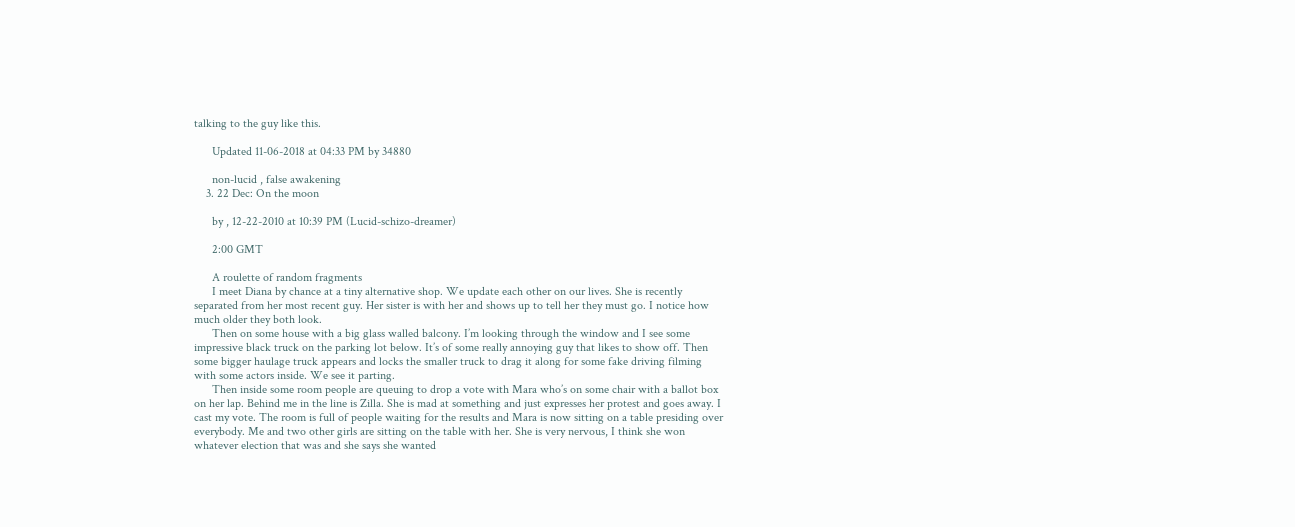talking to the guy like this.

      Updated 11-06-2018 at 04:33 PM by 34880

      non-lucid , false awakening
    3. 22 Dec: On the moon

      by , 12-22-2010 at 10:39 PM (Lucid-schizo-dreamer)

      2:00 GMT

      A roulette of random fragments
      I meet Diana by chance at a tiny alternative shop. We update each other on our lives. She is recently separated from her most recent guy. Her sister is with her and shows up to tell her they must go. I notice how much older they both look.
      Then on some house with a big glass walled balcony. I’m looking through the window and I see some impressive black truck on the parking lot below. It’s of some really annoying guy that likes to show off. Then some bigger haulage truck appears and locks the smaller truck to drag it along for some fake driving filming with some actors inside. We see it parting.
      Then inside some room people are queuing to drop a vote with Mara who’s on some chair with a ballot box on her lap. Behind me in the line is Zilla. She is mad at something and just expresses her protest and goes away. I cast my vote. The room is full of people waiting for the results and Mara is now sitting on a table presiding over everybody. Me and two other girls are sitting on the table with her. She is very nervous, I think she won whatever election that was and she says she wanted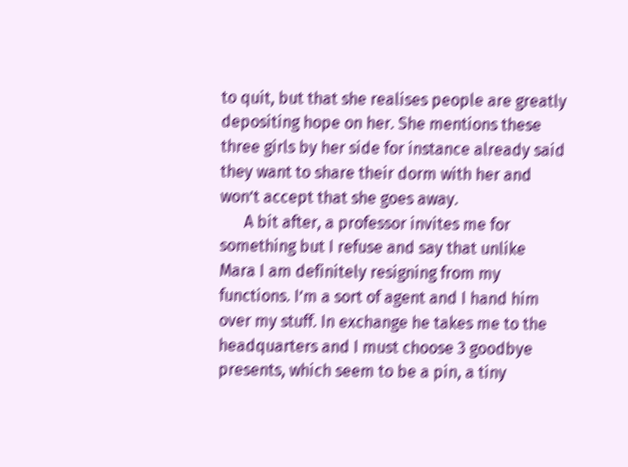to quit, but that she realises people are greatly depositing hope on her. She mentions these three girls by her side for instance already said they want to share their dorm with her and won’t accept that she goes away.
      A bit after, a professor invites me for something but I refuse and say that unlike Mara I am definitely resigning from my functions. I’m a sort of agent and I hand him over my stuff. In exchange he takes me to the headquarters and I must choose 3 goodbye presents, which seem to be a pin, a tiny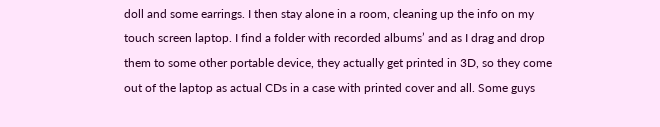doll and some earrings. I then stay alone in a room, cleaning up the info on my touch screen laptop. I find a folder with recorded albums’ and as I drag and drop them to some other portable device, they actually get printed in 3D, so they come out of the laptop as actual CDs in a case with printed cover and all. Some guys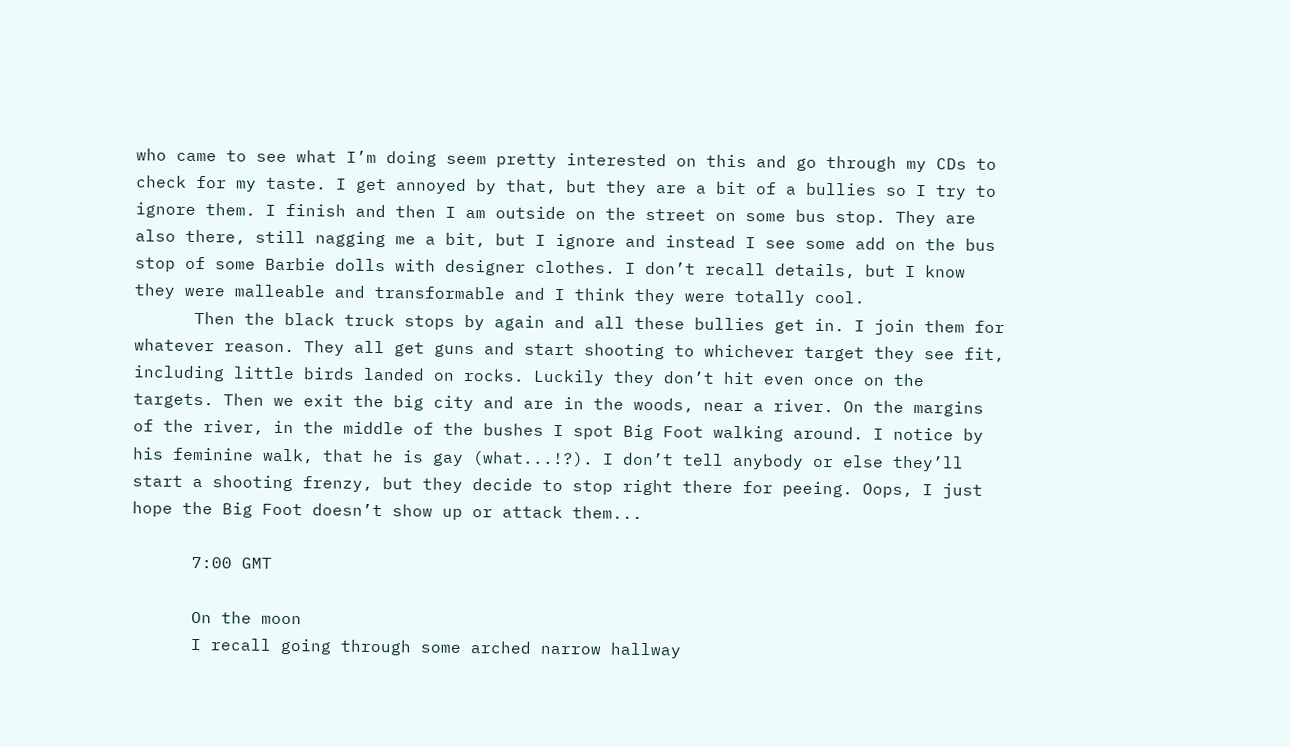who came to see what I’m doing seem pretty interested on this and go through my CDs to check for my taste. I get annoyed by that, but they are a bit of a bullies so I try to ignore them. I finish and then I am outside on the street on some bus stop. They are also there, still nagging me a bit, but I ignore and instead I see some add on the bus stop of some Barbie dolls with designer clothes. I don’t recall details, but I know they were malleable and transformable and I think they were totally cool.
      Then the black truck stops by again and all these bullies get in. I join them for whatever reason. They all get guns and start shooting to whichever target they see fit, including little birds landed on rocks. Luckily they don’t hit even once on the targets. Then we exit the big city and are in the woods, near a river. On the margins of the river, in the middle of the bushes I spot Big Foot walking around. I notice by his feminine walk, that he is gay (what...!?). I don’t tell anybody or else they’ll start a shooting frenzy, but they decide to stop right there for peeing. Oops, I just hope the Big Foot doesn’t show up or attack them...

      7:00 GMT

      On the moon
      I recall going through some arched narrow hallway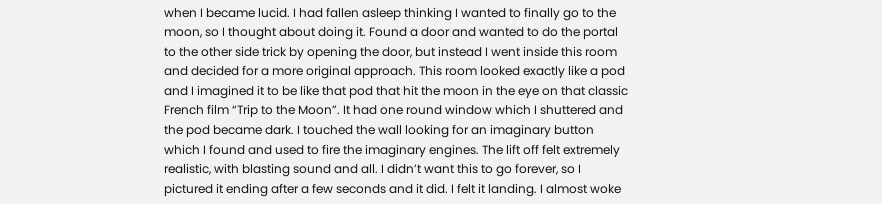when I became lucid. I had fallen asleep thinking I wanted to finally go to the moon, so I thought about doing it. Found a door and wanted to do the portal to the other side trick by opening the door, but instead I went inside this room and decided for a more original approach. This room looked exactly like a pod and I imagined it to be like that pod that hit the moon in the eye on that classic French film “Trip to the Moon”. It had one round window which I shuttered and the pod became dark. I touched the wall looking for an imaginary button which I found and used to fire the imaginary engines. The lift off felt extremely realistic, with blasting sound and all. I didn’t want this to go forever, so I pictured it ending after a few seconds and it did. I felt it landing. I almost woke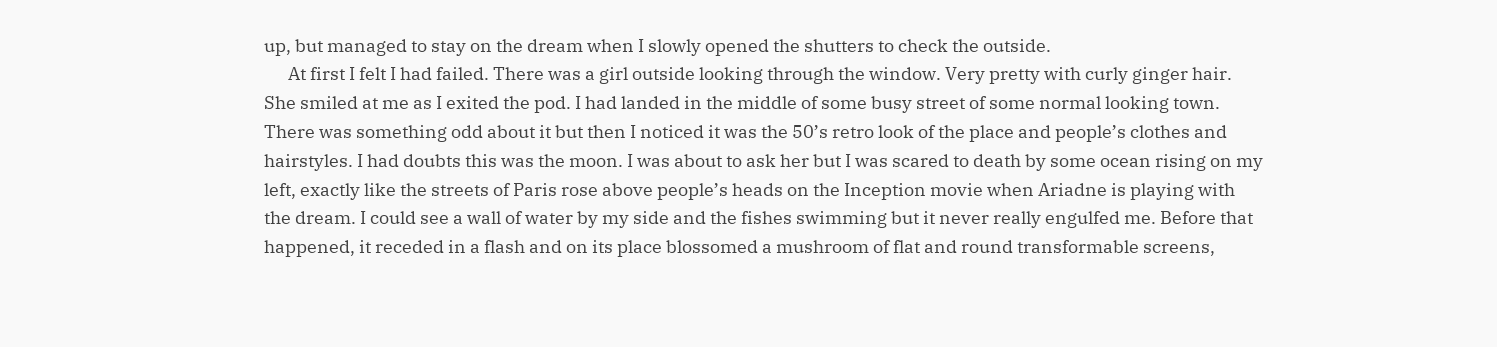up, but managed to stay on the dream when I slowly opened the shutters to check the outside.
      At first I felt I had failed. There was a girl outside looking through the window. Very pretty with curly ginger hair. She smiled at me as I exited the pod. I had landed in the middle of some busy street of some normal looking town. There was something odd about it but then I noticed it was the 50’s retro look of the place and people’s clothes and hairstyles. I had doubts this was the moon. I was about to ask her but I was scared to death by some ocean rising on my left, exactly like the streets of Paris rose above people’s heads on the Inception movie when Ariadne is playing with the dream. I could see a wall of water by my side and the fishes swimming but it never really engulfed me. Before that happened, it receded in a flash and on its place blossomed a mushroom of flat and round transformable screens,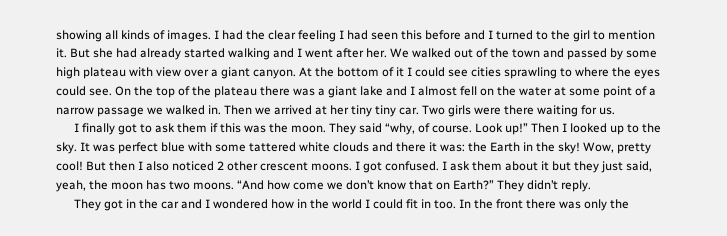showing all kinds of images. I had the clear feeling I had seen this before and I turned to the girl to mention it. But she had already started walking and I went after her. We walked out of the town and passed by some high plateau with view over a giant canyon. At the bottom of it I could see cities sprawling to where the eyes could see. On the top of the plateau there was a giant lake and I almost fell on the water at some point of a narrow passage we walked in. Then we arrived at her tiny tiny car. Two girls were there waiting for us.
      I finally got to ask them if this was the moon. They said “why, of course. Look up!” Then I looked up to the sky. It was perfect blue with some tattered white clouds and there it was: the Earth in the sky! Wow, pretty cool! But then I also noticed 2 other crescent moons. I got confused. I ask them about it but they just said, yeah, the moon has two moons. “And how come we don’t know that on Earth?” They didn’t reply.
      They got in the car and I wondered how in the world I could fit in too. In the front there was only the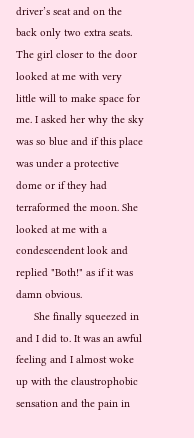driver’s seat and on the back only two extra seats. The girl closer to the door looked at me with very little will to make space for me. I asked her why the sky was so blue and if this place was under a protective dome or if they had terraformed the moon. She looked at me with a condescendent look and replied "Both!" as if it was damn obvious.
      She finally squeezed in and I did to. It was an awful feeling and I almost woke up with the claustrophobic sensation and the pain in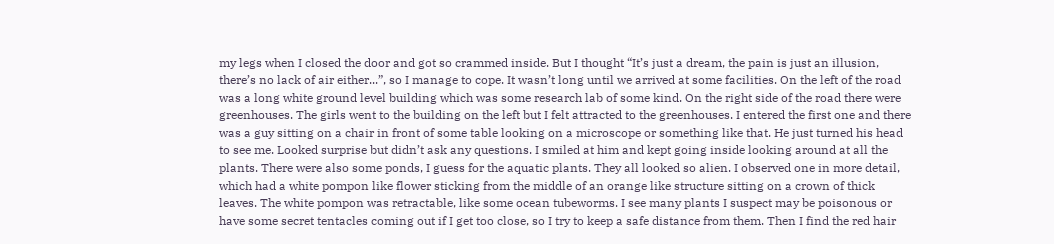my legs when I closed the door and got so crammed inside. But I thought “It’s just a dream, the pain is just an illusion, there’s no lack of air either...”, so I manage to cope. It wasn’t long until we arrived at some facilities. On the left of the road was a long white ground level building which was some research lab of some kind. On the right side of the road there were greenhouses. The girls went to the building on the left but I felt attracted to the greenhouses. I entered the first one and there was a guy sitting on a chair in front of some table looking on a microscope or something like that. He just turned his head to see me. Looked surprise but didn’t ask any questions. I smiled at him and kept going inside looking around at all the plants. There were also some ponds, I guess for the aquatic plants. They all looked so alien. I observed one in more detail, which had a white pompon like flower sticking from the middle of an orange like structure sitting on a crown of thick leaves. The white pompon was retractable, like some ocean tubeworms. I see many plants I suspect may be poisonous or have some secret tentacles coming out if I get too close, so I try to keep a safe distance from them. Then I find the red hair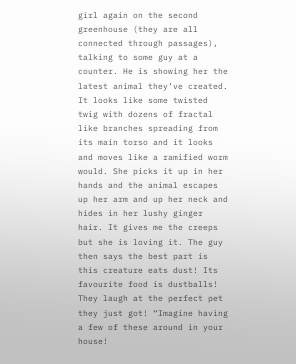girl again on the second greenhouse (they are all connected through passages), talking to some guy at a counter. He is showing her the latest animal they’ve created. It looks like some twisted twig with dozens of fractal like branches spreading from its main torso and it looks and moves like a ramified worm would. She picks it up in her hands and the animal escapes up her arm and up her neck and hides in her lushy ginger hair. It gives me the creeps but she is loving it. The guy then says the best part is this creature eats dust! Its favourite food is dustballs! They laugh at the perfect pet they just got! “Imagine having a few of these around in your house!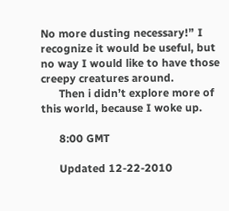No more dusting necessary!” I recognize it would be useful, but no way I would like to have those creepy creatures around.
      Then i didn’t explore more of this world, because I woke up.

      8:00 GMT

      Updated 12-22-2010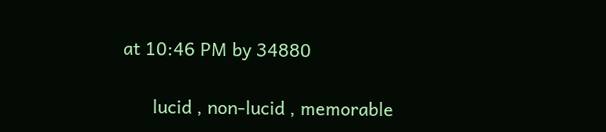at 10:46 PM by 34880

      lucid , non-lucid , memorable